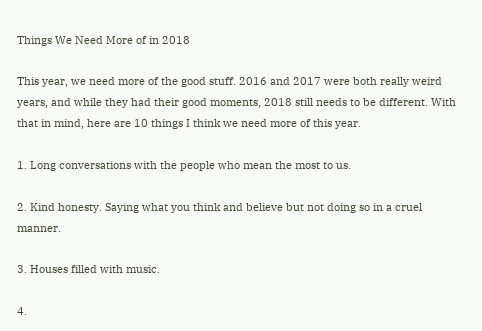Things We Need More of in 2018

This year, we need more of the good stuff. 2016 and 2017 were both really weird years, and while they had their good moments, 2018 still needs to be different. With that in mind, here are 10 things I think we need more of this year.

1. Long conversations with the people who mean the most to us.

2. Kind honesty. Saying what you think and believe but not doing so in a cruel manner.

3. Houses filled with music.

4.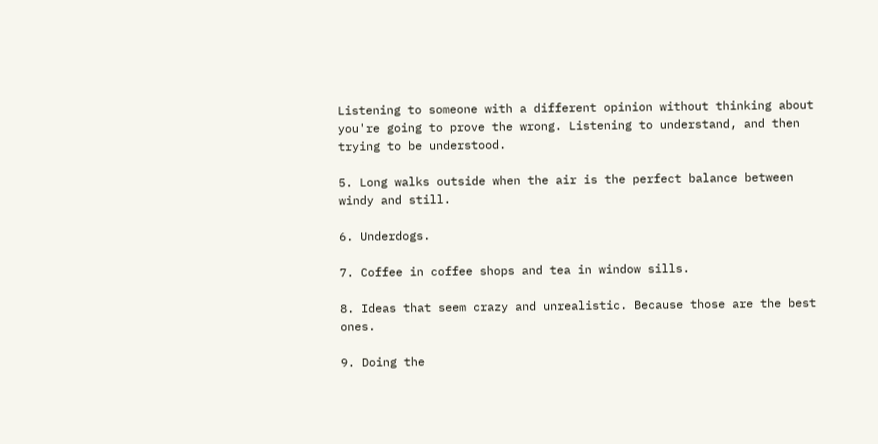Listening to someone with a different opinion without thinking about you're going to prove the wrong. Listening to understand, and then trying to be understood.

5. Long walks outside when the air is the perfect balance between windy and still.

6. Underdogs.

7. Coffee in coffee shops and tea in window sills.

8. Ideas that seem crazy and unrealistic. Because those are the best ones.

9. Doing the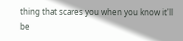thing that scares you when you know it'll be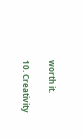worth it.

10. Creativity